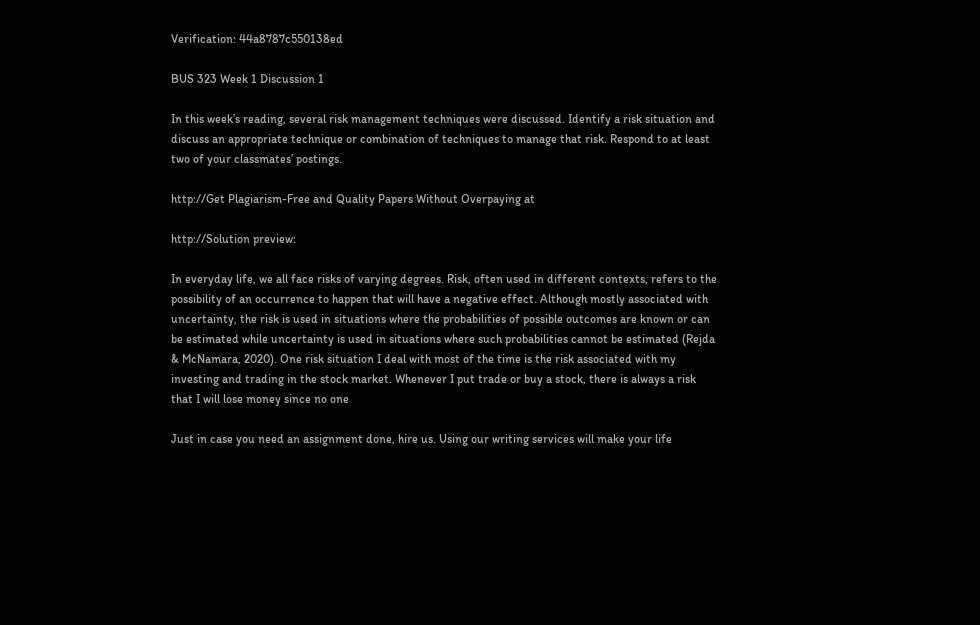Verification: 44a8787c550138ed

BUS 323 Week 1 Discussion 1

In this week’s reading, several risk management techniques were discussed. Identify a risk situation and discuss an appropriate technique or combination of techniques to manage that risk. Respond to at least two of your classmates’ postings.

http://Get Plagiarism-Free and Quality Papers Without Overpaying at

http://Solution preview:

In everyday life, we all face risks of varying degrees. Risk, often used in different contexts, refers to the possibility of an occurrence to happen that will have a negative effect. Although mostly associated with uncertainty, the risk is used in situations where the probabilities of possible outcomes are known or can be estimated while uncertainty is used in situations where such probabilities cannot be estimated (Rejda & McNamara, 2020). One risk situation I deal with most of the time is the risk associated with my investing and trading in the stock market. Whenever I put trade or buy a stock, there is always a risk that I will lose money since no one

Just in case you need an assignment done, hire us. Using our writing services will make your life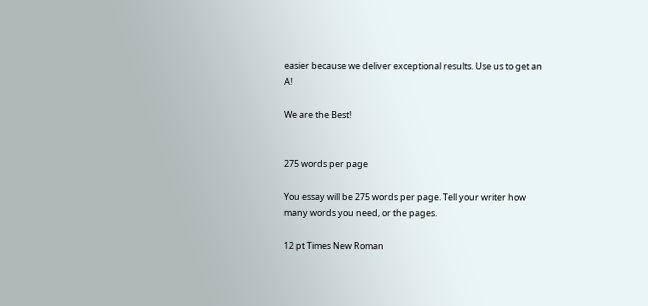easier because we deliver exceptional results. Use us to get an A!

We are the Best!


275 words per page

You essay will be 275 words per page. Tell your writer how many words you need, or the pages.

12 pt Times New Roman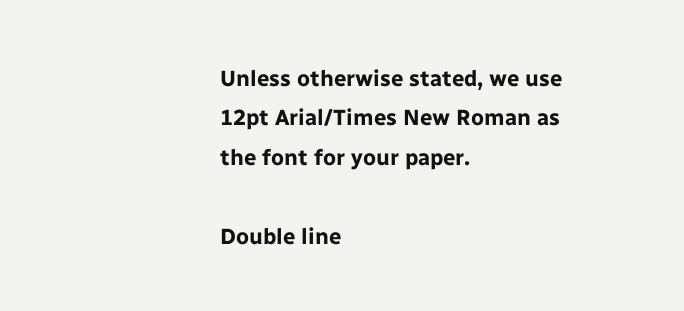Unless otherwise stated, we use 12pt Arial/Times New Roman as the font for your paper.

Double line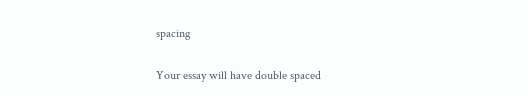spacing

Your essay will have double spaced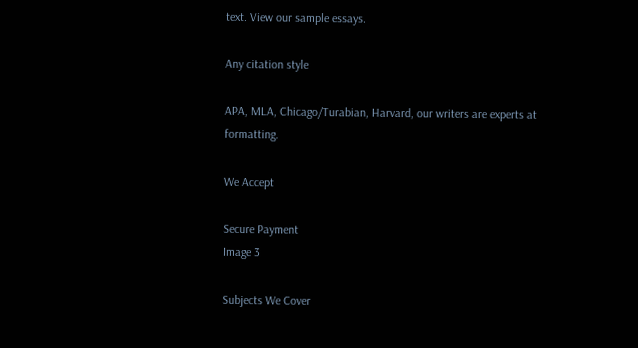text. View our sample essays.

Any citation style

APA, MLA, Chicago/Turabian, Harvard, our writers are experts at formatting.

We Accept

Secure Payment
Image 3

Subjects We Cover